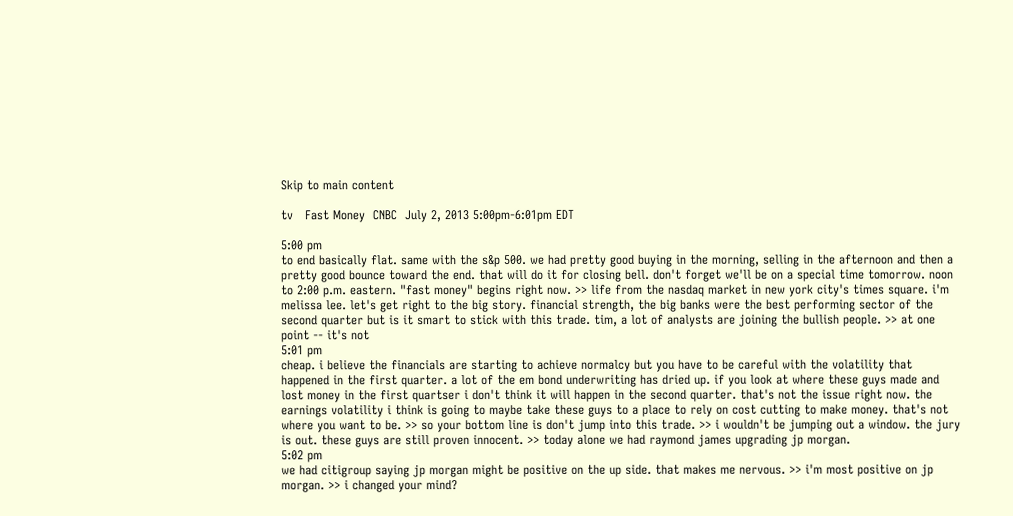Skip to main content

tv   Fast Money  CNBC  July 2, 2013 5:00pm-6:01pm EDT

5:00 pm
to end basically flat. same with the s&p 500. we had pretty good buying in the morning, selling in the afternoon and then a pretty good bounce toward the end. that will do it for closing bell. don't forget we'll be on a special time tomorrow. noon to 2:00 p.m. eastern. "fast money" begins right now. >> life from the nasdaq market in new york city's times square. i'm melissa lee. let's get right to the big story. financial strength, the big banks were the best performing sector of the second quarter but is it smart to stick with this trade. tim, a lot of analysts are joining the bullish people. >> at one point -- it's not
5:01 pm
cheap. i believe the financials are starting to achieve normalcy but you have to be careful with the volatility that happened in the first quarter. a lot of the em bond underwriting has dried up. if you look at where these guys made and lost money in the first quartser i don't think it will happen in the second quarter. that's not the issue right now. the earnings volatility i think is going to maybe take these guys to a place to rely on cost cutting to make money. that's not where you want to be. >> so your bottom line is don't jump into this trade. >> i wouldn't be jumping out a window. the jury is out. these guys are still proven innocent. >> today alone we had raymond james upgrading jp morgan.
5:02 pm
we had citigroup saying jp morgan might be positive on the up side. that makes me nervous. >> i'm most positive on jp morgan. >> i changed your mind?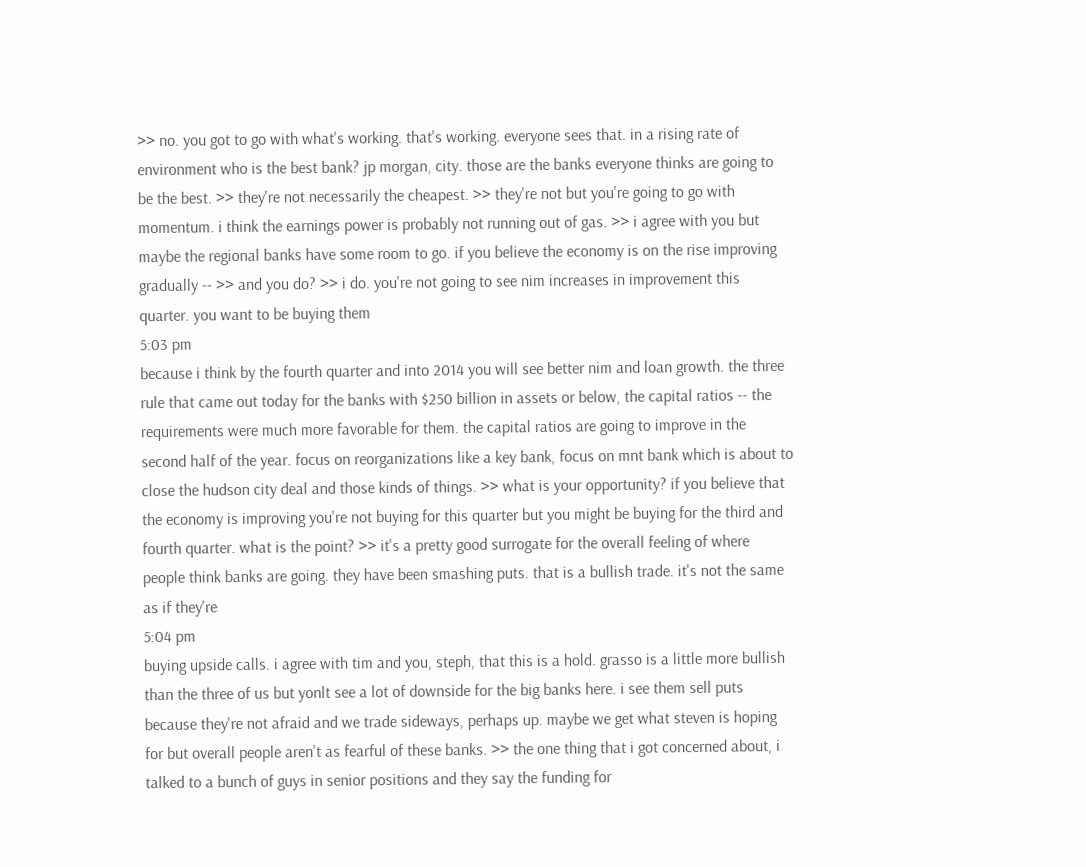>> no. you got to go with what's working. that's working. everyone sees that. in a rising rate of environment who is the best bank? jp morgan, city. those are the banks everyone thinks are going to be the best. >> they're not necessarily the cheapest. >> they're not but you're going to go with momentum. i think the earnings power is probably not running out of gas. >> i agree with you but maybe the regional banks have some room to go. if you believe the economy is on the rise improving gradually -- >> and you do? >> i do. you're not going to see nim increases in improvement this quarter. you want to be buying them
5:03 pm
because i think by the fourth quarter and into 2014 you will see better nim and loan growth. the three rule that came out today for the banks with $250 billion in assets or below, the capital ratios -- the requirements were much more favorable for them. the capital ratios are going to improve in the second half of the year. focus on reorganizations like a key bank, focus on mnt bank which is about to close the hudson city deal and those kinds of things. >> what is your opportunity? if you believe that the economy is improving you're not buying for this quarter but you might be buying for the third and fourth quarter. what is the point? >> it's a pretty good surrogate for the overall feeling of where people think banks are going. they have been smashing puts. that is a bullish trade. it's not the same as if they're
5:04 pm
buying upside calls. i agree with tim and you, steph, that this is a hold. grasso is a little more bullish than the three of us but yonlt see a lot of downside for the big banks here. i see them sell puts because they're not afraid and we trade sideways, perhaps up. maybe we get what steven is hoping for but overall people aren't as fearful of these banks. >> the one thing that i got concerned about, i talked to a bunch of guys in senior positions and they say the funding for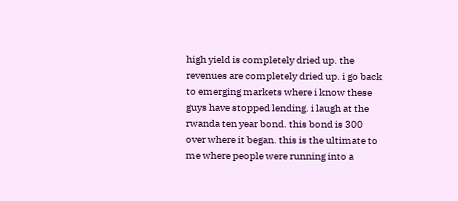high yield is completely dried up. the revenues are completely dried up. i go back to emerging markets where i know these guys have stopped lending. i laugh at the rwanda ten year bond. this bond is 300 over where it began. this is the ultimate to me where people were running into a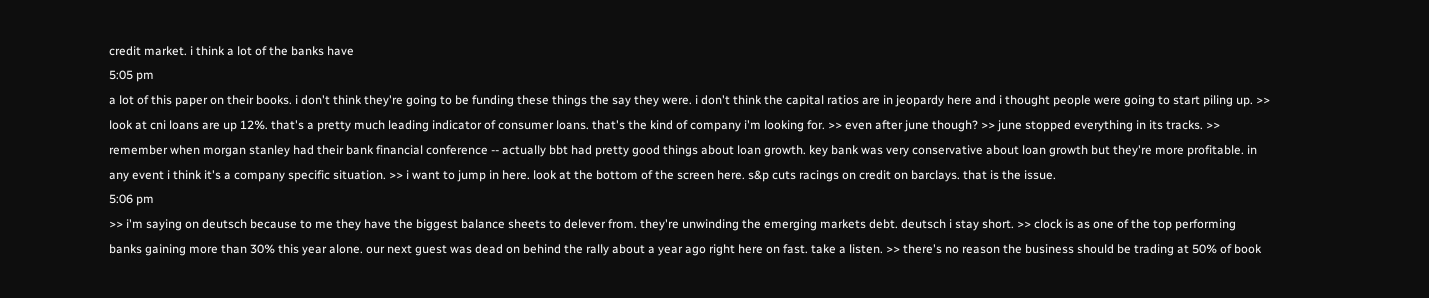credit market. i think a lot of the banks have
5:05 pm
a lot of this paper on their books. i don't think they're going to be funding these things the say they were. i don't think the capital ratios are in jeopardy here and i thought people were going to start piling up. >> look at cni loans are up 12%. that's a pretty much leading indicator of consumer loans. that's the kind of company i'm looking for. >> even after june though? >> june stopped everything in its tracks. >> remember when morgan stanley had their bank financial conference -- actually bbt had pretty good things about loan growth. key bank was very conservative about loan growth but they're more profitable. in any event i think it's a company specific situation. >> i want to jump in here. look at the bottom of the screen here. s&p cuts racings on credit on barclays. that is the issue.
5:06 pm
>> i'm saying on deutsch because to me they have the biggest balance sheets to delever from. they're unwinding the emerging markets debt. deutsch i stay short. >> clock is as one of the top performing banks gaining more than 30% this year alone. our next guest was dead on behind the rally about a year ago right here on fast. take a listen. >> there's no reason the business should be trading at 50% of book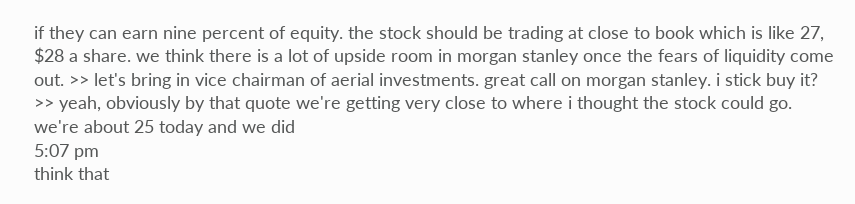if they can earn nine percent of equity. the stock should be trading at close to book which is like 27, $28 a share. we think there is a lot of upside room in morgan stanley once the fears of liquidity come out. >> let's bring in vice chairman of aerial investments. great call on morgan stanley. i stick buy it? >> yeah, obviously by that quote we're getting very close to where i thought the stock could go. we're about 25 today and we did
5:07 pm
think that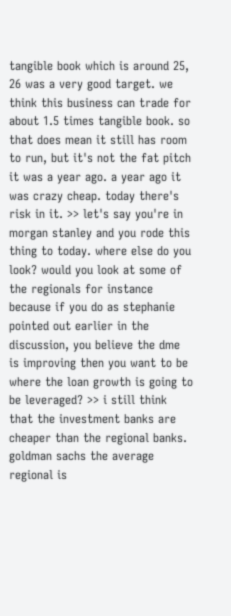tangible book which is around 25, 26 was a very good target. we think this business can trade for about 1.5 times tangible book. so that does mean it still has room to run, but it's not the fat pitch it was a year ago. a year ago it was crazy cheap. today there's risk in it. >> let's say you're in morgan stanley and you rode this thing to today. where else do you look? would you look at some of the regionals for instance because if you do as stephanie pointed out earlier in the discussion, you believe the dme is improving then you want to be where the loan growth is going to be leveraged? >> i still think that the investment banks are cheaper than the regional banks. goldman sachs the average regional is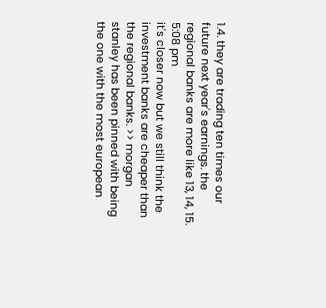1.4. they are trading ten times our future next year's earnings. the regional banks are more like 13, 14, 15.
5:08 pm
it's closer now but we still think the investment banks are cheaper than the regional banks. >> morgan stanley has been pinned with being the one with the most european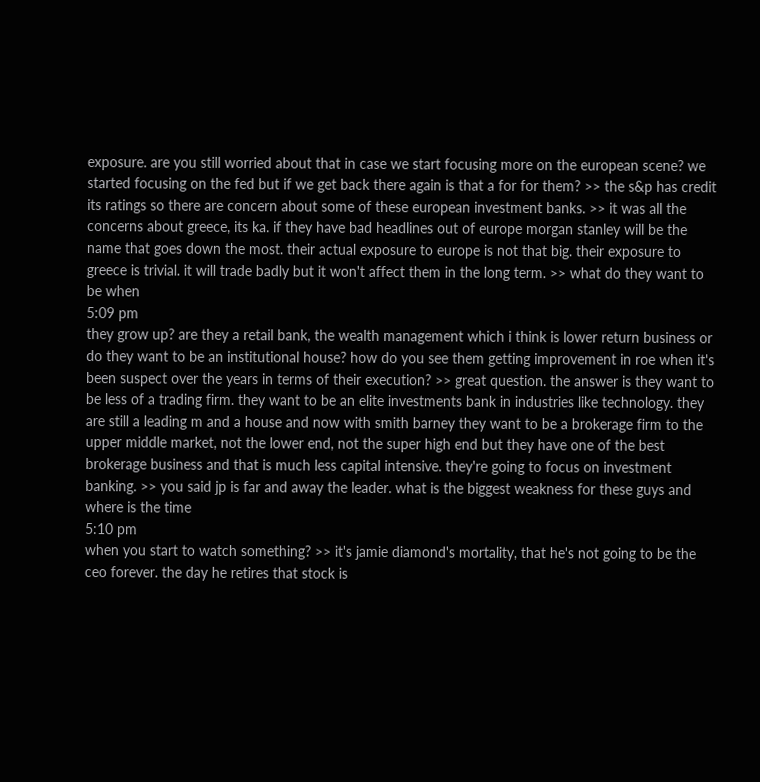exposure. are you still worried about that in case we start focusing more on the european scene? we started focusing on the fed but if we get back there again is that a for for them? >> the s&p has credit its ratings so there are concern about some of these european investment banks. >> it was all the concerns about greece, its ka. if they have bad headlines out of europe morgan stanley will be the name that goes down the most. their actual exposure to europe is not that big. their exposure to greece is trivial. it will trade badly but it won't affect them in the long term. >> what do they want to be when
5:09 pm
they grow up? are they a retail bank, the wealth management which i think is lower return business or do they want to be an institutional house? how do you see them getting improvement in roe when it's been suspect over the years in terms of their execution? >> great question. the answer is they want to be less of a trading firm. they want to be an elite investments bank in industries like technology. they are still a leading m and a house and now with smith barney they want to be a brokerage firm to the upper middle market, not the lower end, not the super high end but they have one of the best brokerage business and that is much less capital intensive. they're going to focus on investment banking. >> you said jp is far and away the leader. what is the biggest weakness for these guys and where is the time
5:10 pm
when you start to watch something? >> it's jamie diamond's mortality, that he's not going to be the ceo forever. the day he retires that stock is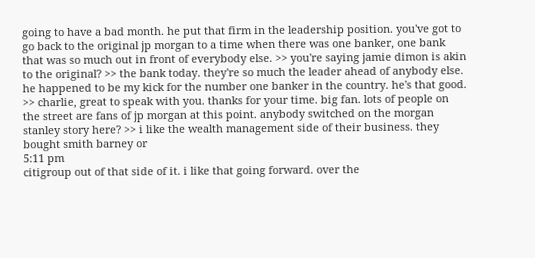going to have a bad month. he put that firm in the leadership position. you've got to go back to the original jp morgan to a time when there was one banker, one bank that was so much out in front of everybody else. >> you're saying jamie dimon is akin to the original? >> the bank today. they're so much the leader ahead of anybody else. he happened to be my kick for the number one banker in the country. he's that good. >> charlie, great to speak with you. thanks for your time. big fan. lots of people on the street are fans of jp morgan at this point. anybody switched on the morgan stanley story here? >> i like the wealth management side of their business. they bought smith barney or
5:11 pm
citigroup out of that side of it. i like that going forward. over the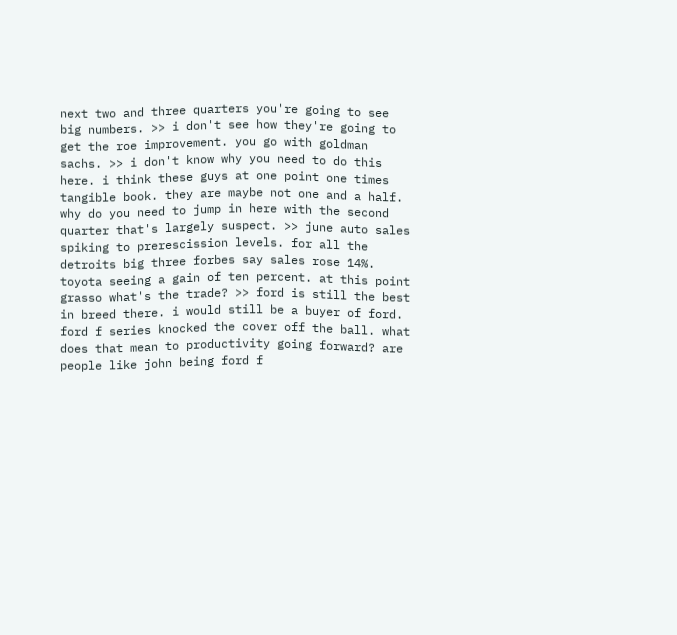next two and three quarters you're going to see big numbers. >> i don't see how they're going to get the roe improvement. you go with goldman sachs. >> i don't know why you need to do this here. i think these guys at one point one times tangible book. they are maybe not one and a half. why do you need to jump in here with the second quarter that's largely suspect. >> june auto sales spiking to prerescission levels. for all the detroits big three forbes say sales rose 14%. toyota seeing a gain of ten percent. at this point grasso what's the trade? >> ford is still the best in breed there. i would still be a buyer of ford. ford f series knocked the cover off the ball. what does that mean to productivity going forward? are people like john being ford f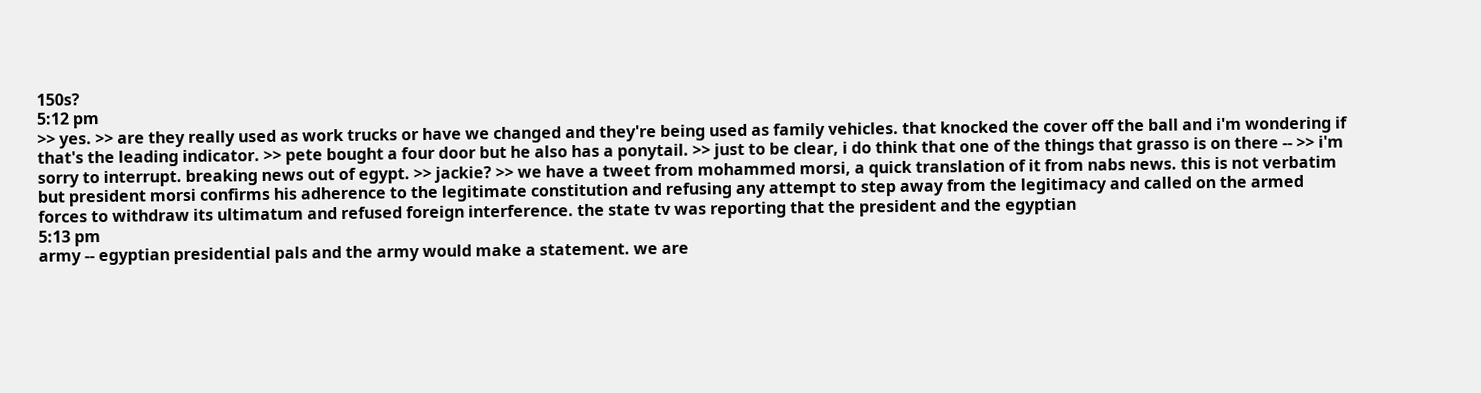150s?
5:12 pm
>> yes. >> are they really used as work trucks or have we changed and they're being used as family vehicles. that knocked the cover off the ball and i'm wondering if that's the leading indicator. >> pete bought a four door but he also has a ponytail. >> just to be clear, i do think that one of the things that grasso is on there -- >> i'm sorry to interrupt. breaking news out of egypt. >> jackie? >> we have a tweet from mohammed morsi, a quick translation of it from nabs news. this is not verbatim but president morsi confirms his adherence to the legitimate constitution and refusing any attempt to step away from the legitimacy and called on the armed forces to withdraw its ultimatum and refused foreign interference. the state tv was reporting that the president and the egyptian
5:13 pm
army -- egyptian presidential pals and the army would make a statement. we are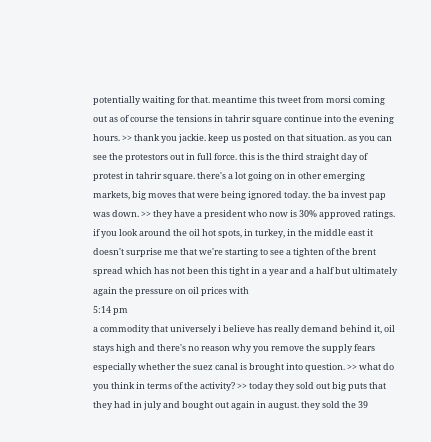potentially waiting for that. meantime this tweet from morsi coming out as of course the tensions in tahrir square continue into the evening hours. >> thank you jackie. keep us posted on that situation. as you can see the protestors out in full force. this is the third straight day of protest in tahrir square. there's a lot going on in other emerging markets, big moves that were being ignored today. the ba invest pap was down. >> they have a president who now is 30% approved ratings. if you look around the oil hot spots, in turkey, in the middle east it doesn't surprise me that we're starting to see a tighten of the brent spread which has not been this tight in a year and a half but ultimately again the pressure on oil prices with
5:14 pm
a commodity that universely i believe has really demand behind it, oil stays high and there's no reason why you remove the supply fears especially whether the suez canal is brought into question. >> what do you think in terms of the activity? >> today they sold out big puts that they had in july and bought out again in august. they sold the 39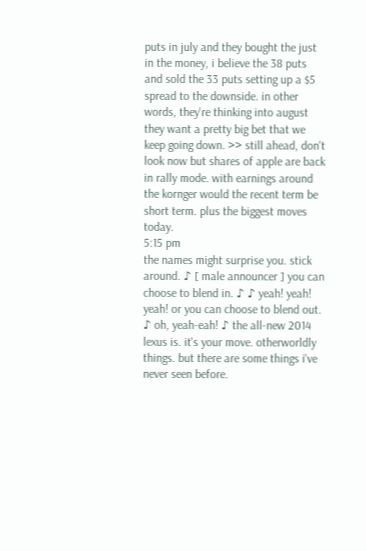puts in july and they bought the just in the money, i believe the 38 puts and sold the 33 puts setting up a $5 spread to the downside. in other words, they're thinking into august they want a pretty big bet that we keep going down. >> still ahead, don't look now but shares of apple are back in rally mode. with earnings around the kornger would the recent term be short term. plus the biggest moves today.
5:15 pm
the names might surprise you. stick around. ♪ [ male announcer ] you can choose to blend in. ♪ ♪ yeah! yeah! yeah! or you can choose to blend out. ♪ oh, yeah-eah! ♪ the all-new 2014 lexus is. it's your move. otherworldly things. but there are some things i've never seen before.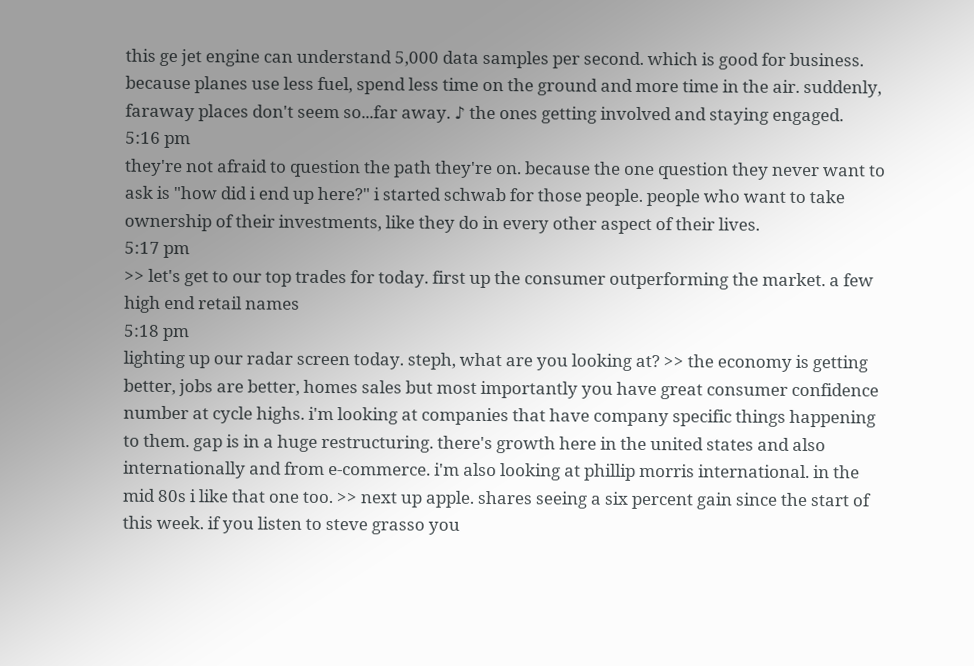this ge jet engine can understand 5,000 data samples per second. which is good for business. because planes use less fuel, spend less time on the ground and more time in the air. suddenly, faraway places don't seem so...far away. ♪ the ones getting involved and staying engaged.
5:16 pm
they're not afraid to question the path they're on. because the one question they never want to ask is "how did i end up here?" i started schwab for those people. people who want to take ownership of their investments, like they do in every other aspect of their lives.
5:17 pm
>> let's get to our top trades for today. first up the consumer outperforming the market. a few high end retail names
5:18 pm
lighting up our radar screen today. steph, what are you looking at? >> the economy is getting better, jobs are better, homes sales but most importantly you have great consumer confidence number at cycle highs. i'm looking at companies that have company specific things happening to them. gap is in a huge restructuring. there's growth here in the united states and also internationally and from e-commerce. i'm also looking at phillip morris international. in the mid 80s i like that one too. >> next up apple. shares seeing a six percent gain since the start of this week. if you listen to steve grasso you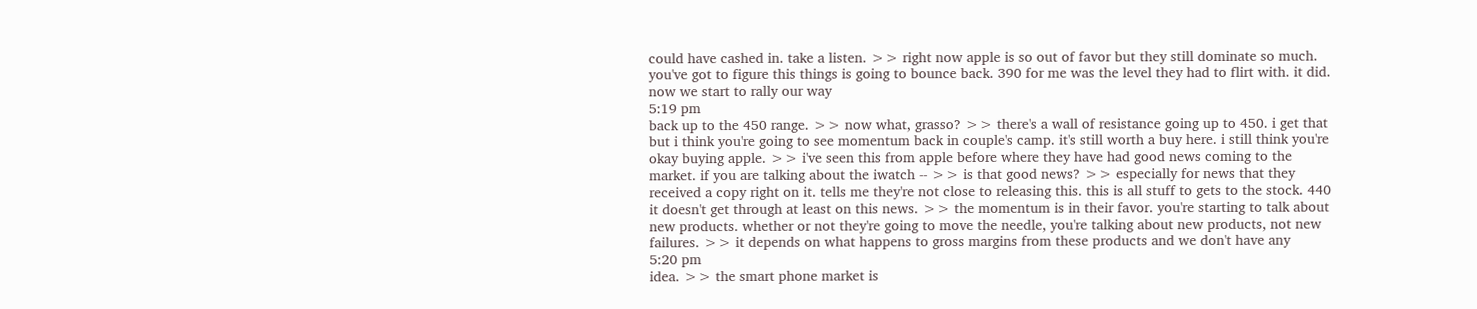could have cashed in. take a listen. >> right now apple is so out of favor but they still dominate so much. you've got to figure this things is going to bounce back. 390 for me was the level they had to flirt with. it did. now we start to rally our way
5:19 pm
back up to the 450 range. >> now what, grasso? >> there's a wall of resistance going up to 450. i get that but i think you're going to see momentum back in couple's camp. it's still worth a buy here. i still think you're okay buying apple. >> i've seen this from apple before where they have had good news coming to the market. if you are talking about the iwatch -- >> is that good news? >> especially for news that they received a copy right on it. tells me they're not close to releasing this. this is all stuff to gets to the stock. 440 it doesn't get through at least on this news. >> the momentum is in their favor. you're starting to talk about new products. whether or not they're going to move the needle, you're talking about new products, not new failures. >> it depends on what happens to gross margins from these products and we don't have any
5:20 pm
idea. >> the smart phone market is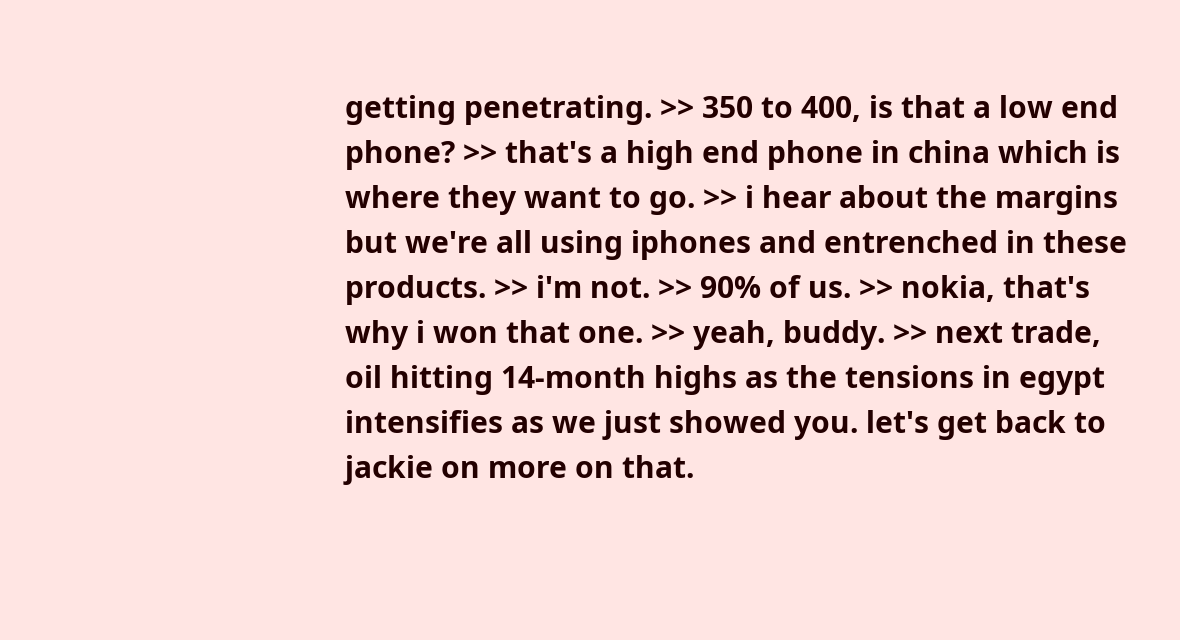getting penetrating. >> 350 to 400, is that a low end phone? >> that's a high end phone in china which is where they want to go. >> i hear about the margins but we're all using iphones and entrenched in these products. >> i'm not. >> 90% of us. >> nokia, that's why i won that one. >> yeah, buddy. >> next trade, oil hitting 14-month highs as the tensions in egypt intensifies as we just showed you. let's get back to jackie on more on that.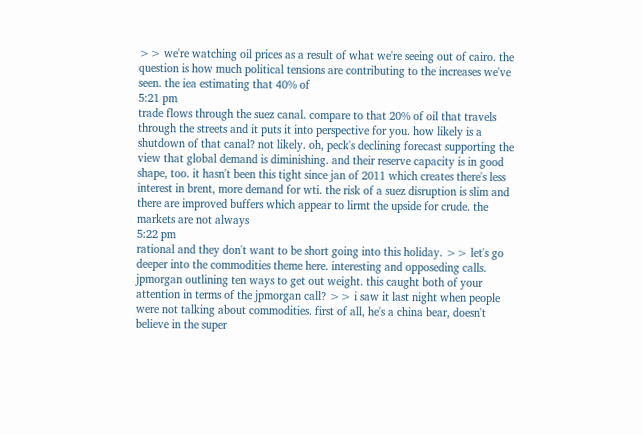>> we're watching oil prices as a result of what we're seeing out of cairo. the question is how much political tensions are contributing to the increases we've seen. the iea estimating that 40% of
5:21 pm
trade flows through the suez canal. compare to that 20% of oil that travels through the streets and it puts it into perspective for you. how likely is a shutdown of that canal? not likely. oh, peck's declining forecast supporting the view that global demand is diminishing. and their reserve capacity is in good shape, too. it hasn't been this tight since jan of 2011 which creates there's less interest in brent, more demand for wti. the risk of a suez disruption is slim and there are improved buffers which appear to lirmt the upside for crude. the markets are not always
5:22 pm
rational and they don't want to be short going into this holiday. >> let's go deeper into the commodities theme here. interesting and opposeding calls. jpmorgan outlining ten ways to get out weight. this caught both of your attention in terms of the jpmorgan call? >> i saw it last night when people were not talking about commodities. first of all, he's a china bear, doesn't believe in the super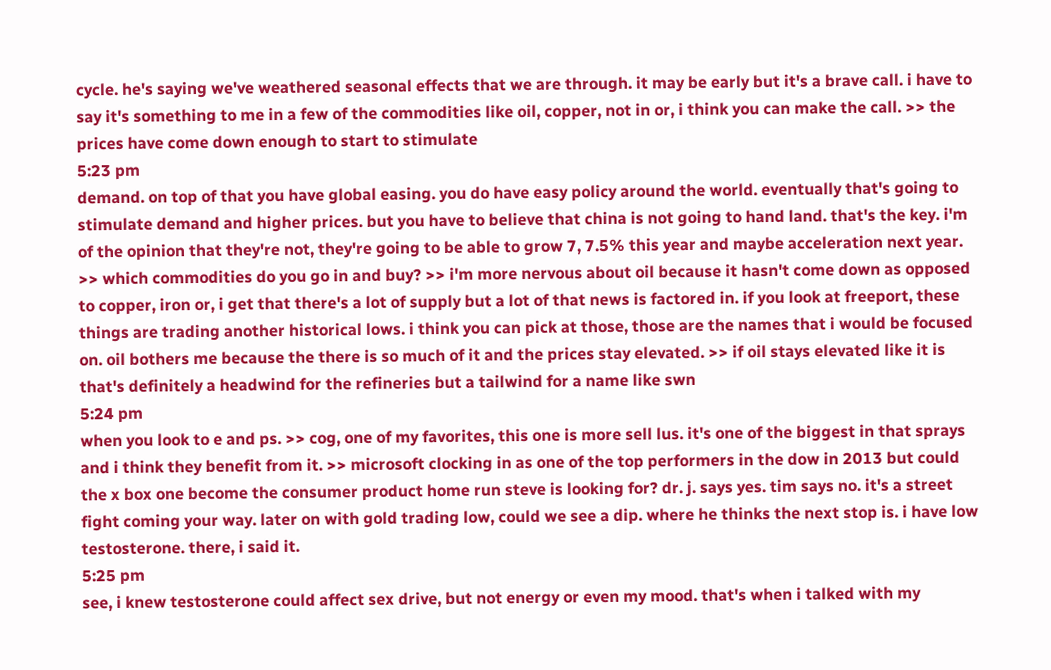cycle. he's saying we've weathered seasonal effects that we are through. it may be early but it's a brave call. i have to say it's something to me in a few of the commodities like oil, copper, not in or, i think you can make the call. >> the prices have come down enough to start to stimulate
5:23 pm
demand. on top of that you have global easing. you do have easy policy around the world. eventually that's going to stimulate demand and higher prices. but you have to believe that china is not going to hand land. that's the key. i'm of the opinion that they're not, they're going to be able to grow 7, 7.5% this year and maybe acceleration next year. >> which commodities do you go in and buy? >> i'm more nervous about oil because it hasn't come down as opposed to copper, iron or, i get that there's a lot of supply but a lot of that news is factored in. if you look at freeport, these things are trading another historical lows. i think you can pick at those, those are the names that i would be focused on. oil bothers me because the there is so much of it and the prices stay elevated. >> if oil stays elevated like it is that's definitely a headwind for the refineries but a tailwind for a name like swn
5:24 pm
when you look to e and ps. >> cog, one of my favorites, this one is more sell lus. it's one of the biggest in that sprays and i think they benefit from it. >> microsoft clocking in as one of the top performers in the dow in 2013 but could the x box one become the consumer product home run steve is looking for? dr. j. says yes. tim says no. it's a street fight coming your way. later on with gold trading low, could we see a dip. where he thinks the next stop is. i have low testosterone. there, i said it.
5:25 pm
see, i knew testosterone could affect sex drive, but not energy or even my mood. that's when i talked with my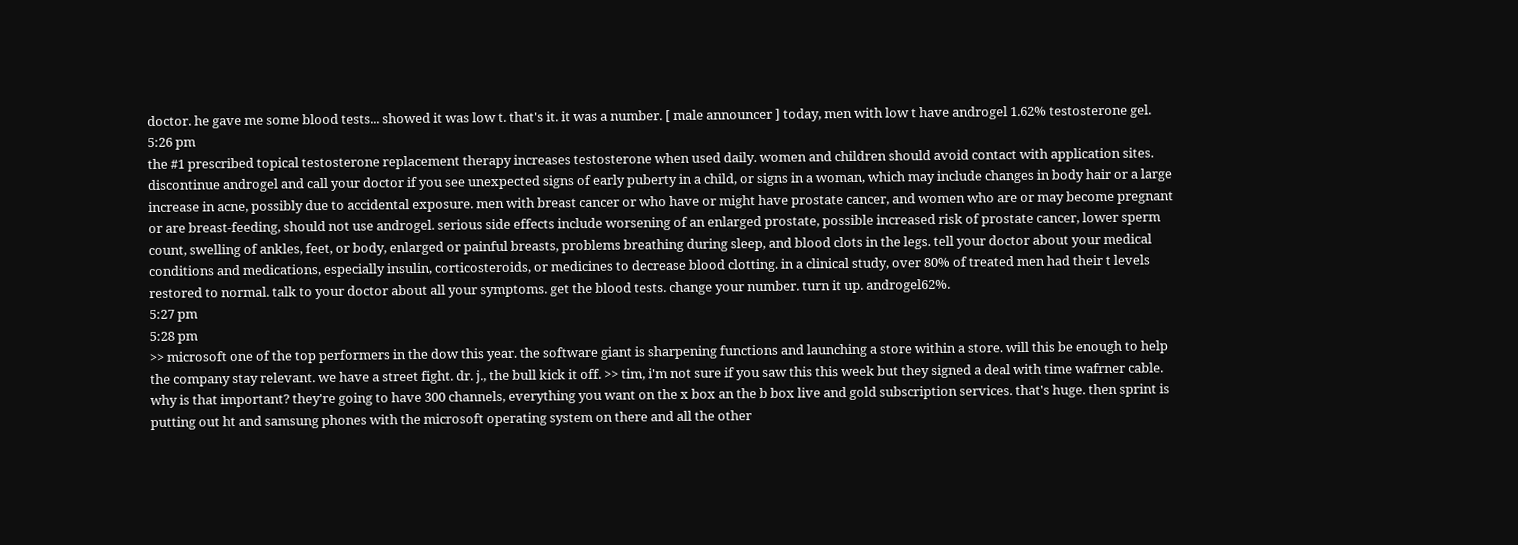doctor. he gave me some blood tests... showed it was low t. that's it. it was a number. [ male announcer ] today, men with low t have androgel 1.62% testosterone gel.
5:26 pm
the #1 prescribed topical testosterone replacement therapy increases testosterone when used daily. women and children should avoid contact with application sites. discontinue androgel and call your doctor if you see unexpected signs of early puberty in a child, or signs in a woman, which may include changes in body hair or a large increase in acne, possibly due to accidental exposure. men with breast cancer or who have or might have prostate cancer, and women who are or may become pregnant or are breast-feeding, should not use androgel. serious side effects include worsening of an enlarged prostate, possible increased risk of prostate cancer, lower sperm count, swelling of ankles, feet, or body, enlarged or painful breasts, problems breathing during sleep, and blood clots in the legs. tell your doctor about your medical conditions and medications, especially insulin, corticosteroids, or medicines to decrease blood clotting. in a clinical study, over 80% of treated men had their t levels restored to normal. talk to your doctor about all your symptoms. get the blood tests. change your number. turn it up. androgel62%.
5:27 pm
5:28 pm
>> microsoft one of the top performers in the dow this year. the software giant is sharpening functions and launching a store within a store. will this be enough to help the company stay relevant. we have a street fight. dr. j., the bull kick it off. >> tim, i'm not sure if you saw this this week but they signed a deal with time wafrner cable. why is that important? they're going to have 300 channels, everything you want on the x box an the b box live and gold subscription services. that's huge. then sprint is putting out ht and samsung phones with the microsoft operating system on there and all the other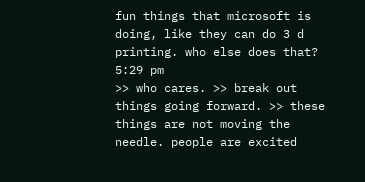fun things that microsoft is doing, like they can do 3 d printing. who else does that?
5:29 pm
>> who cares. >> break out things going forward. >> these things are not moving the needle. people are excited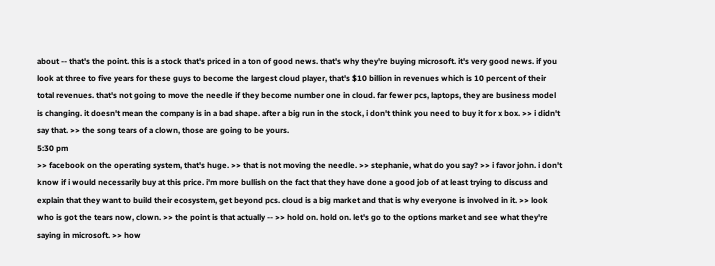about -- that's the point. this is a stock that's priced in a ton of good news. that's why they're buying microsoft. it's very good news. if you look at three to five years for these guys to become the largest cloud player, that's $10 billion in revenues which is 10 percent of their total revenues. that's not going to move the needle if they become number one in cloud. far fewer pcs, laptops, they are business model is changing. it doesn't mean the company is in a bad shape. after a big run in the stock, i don't think you need to buy it for x box. >> i didn't say that. >> the song tears of a clown, those are going to be yours.
5:30 pm
>> facebook on the operating system, that's huge. >> that is not moving the needle. >> stephanie, what do you say? >> i favor john. i don't know if i would necessarily buy at this price. i'm more bullish on the fact that they have done a good job of at least trying to discuss and explain that they want to build their ecosystem, get beyond pcs. cloud is a big market and that is why everyone is involved in it. >> look who is got the tears now, clown. >> the point is that actually -- >> hold on. hold on. let's go to the options market and see what they're saying in microsoft. >> how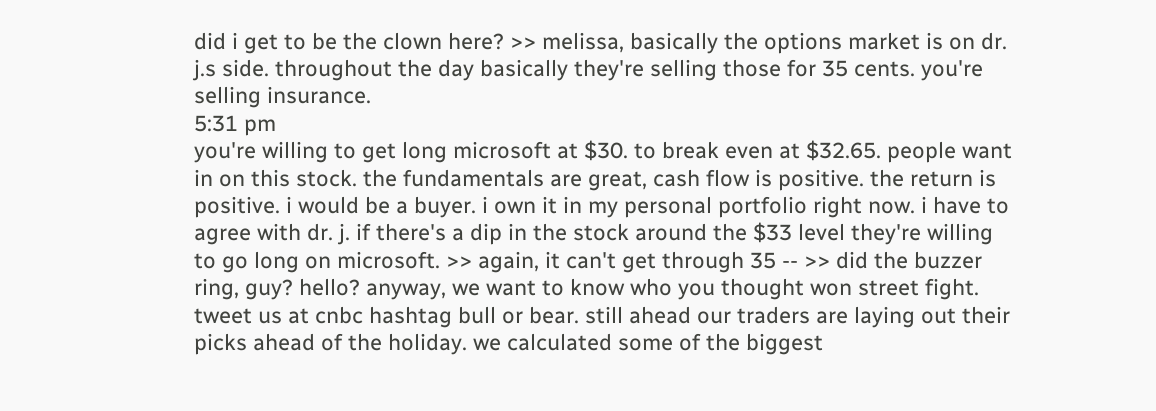did i get to be the clown here? >> melissa, basically the options market is on dr. j.s side. throughout the day basically they're selling those for 35 cents. you're selling insurance.
5:31 pm
you're willing to get long microsoft at $30. to break even at $32.65. people want in on this stock. the fundamentals are great, cash flow is positive. the return is positive. i would be a buyer. i own it in my personal portfolio right now. i have to agree with dr. j. if there's a dip in the stock around the $33 level they're willing to go long on microsoft. >> again, it can't get through 35 -- >> did the buzzer ring, guy? hello? anyway, we want to know who you thought won street fight. tweet us at cnbc hashtag bull or bear. still ahead our traders are laying out their picks ahead of the holiday. we calculated some of the biggest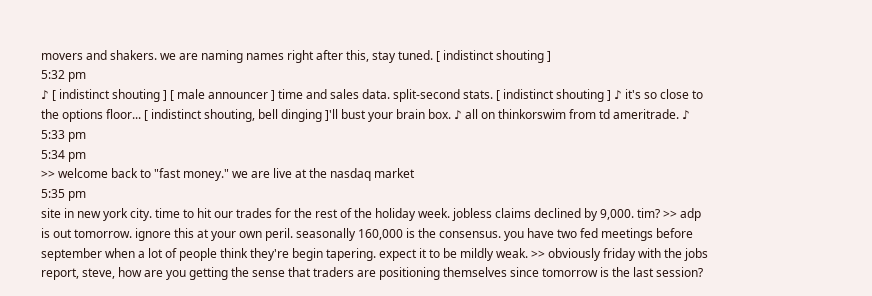movers and shakers. we are naming names right after this, stay tuned. [ indistinct shouting ]
5:32 pm
♪ [ indistinct shouting ] [ male announcer ] time and sales data. split-second stats. [ indistinct shouting ] ♪ it's so close to the options floor... [ indistinct shouting, bell dinging ]'ll bust your brain box. ♪ all on thinkorswim from td ameritrade. ♪
5:33 pm
5:34 pm
>> welcome back to "fast money." we are live at the nasdaq market
5:35 pm
site in new york city. time to hit our trades for the rest of the holiday week. jobless claims declined by 9,000. tim? >> adp is out tomorrow. ignore this at your own peril. seasonally 160,000 is the consensus. you have two fed meetings before september when a lot of people think they're begin tapering. expect it to be mildly weak. >> obviously friday with the jobs report, steve, how are you getting the sense that traders are positioning themselves since tomorrow is the last session?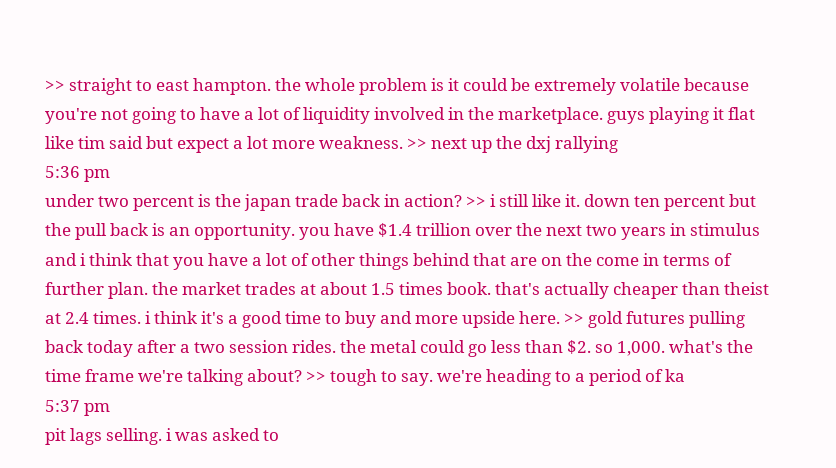>> straight to east hampton. the whole problem is it could be extremely volatile because you're not going to have a lot of liquidity involved in the marketplace. guys playing it flat like tim said but expect a lot more weakness. >> next up the dxj rallying
5:36 pm
under two percent is the japan trade back in action? >> i still like it. down ten percent but the pull back is an opportunity. you have $1.4 trillion over the next two years in stimulus and i think that you have a lot of other things behind that are on the come in terms of further plan. the market trades at about 1.5 times book. that's actually cheaper than theist at 2.4 times. i think it's a good time to buy and more upside here. >> gold futures pulling back today after a two session rides. the metal could go less than $2. so 1,000. what's the time frame we're talking about? >> tough to say. we're heading to a period of ka
5:37 pm
pit lags selling. i was asked to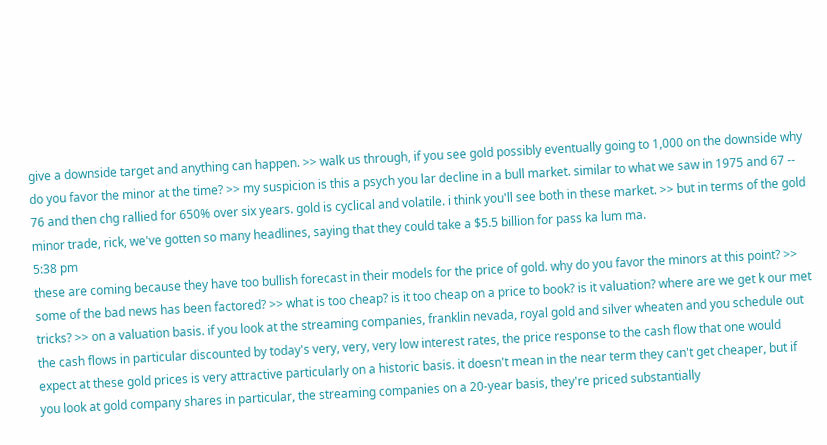give a downside target and anything can happen. >> walk us through, if you see gold possibly eventually going to 1,000 on the downside why do you favor the minor at the time? >> my suspicion is this a psych you lar decline in a bull market. similar to what we saw in 1975 and 67 -- 76 and then chg rallied for 650% over six years. gold is cyclical and volatile. i think you'll see both in these market. >> but in terms of the gold minor trade, rick, we've gotten so many headlines, saying that they could take a $5.5 billion for pass ka lum ma.
5:38 pm
these are coming because they have too bullish forecast in their models for the price of gold. why do you favor the minors at this point? >> some of the bad news has been factored? >> what is too cheap? is it too cheap on a price to book? is it valuation? where are we get k our met tricks? >> on a valuation basis. if you look at the streaming companies, franklin nevada, royal gold and silver wheaten and you schedule out the cash flows in particular discounted by today's very, very, very low interest rates, the price response to the cash flow that one would expect at these gold prices is very attractive particularly on a historic basis. it doesn't mean in the near term they can't get cheaper, but if you look at gold company shares in particular, the streaming companies on a 20-year basis, they're priced substantially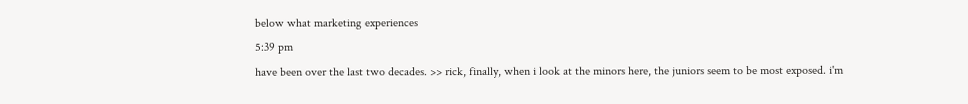below what marketing experiences
5:39 pm
have been over the last two decades. >> rick, finally, when i look at the minors here, the juniors seem to be most exposed. i'm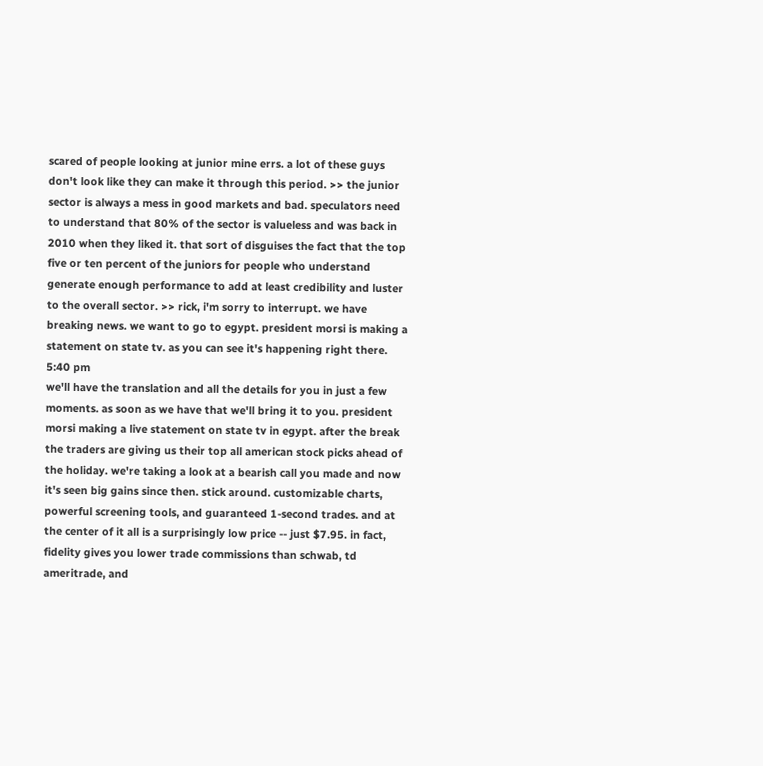scared of people looking at junior mine errs. a lot of these guys don't look like they can make it through this period. >> the junior sector is always a mess in good markets and bad. speculators need to understand that 80% of the sector is valueless and was back in 2010 when they liked it. that sort of disguises the fact that the top five or ten percent of the juniors for people who understand generate enough performance to add at least credibility and luster to the overall sector. >> rick, i'm sorry to interrupt. we have breaking news. we want to go to egypt. president morsi is making a statement on state tv. as you can see it's happening right there.
5:40 pm
we'll have the translation and all the details for you in just a few moments. as soon as we have that we'll bring it to you. president morsi making a live statement on state tv in egypt. after the break the traders are giving us their top all american stock picks ahead of the holiday. we're taking a look at a bearish call you made and now it's seen big gains since then. stick around. customizable charts, powerful screening tools, and guaranteed 1-second trades. and at the center of it all is a surprisingly low price -- just $7.95. in fact, fidelity gives you lower trade commissions than schwab, td ameritrade, and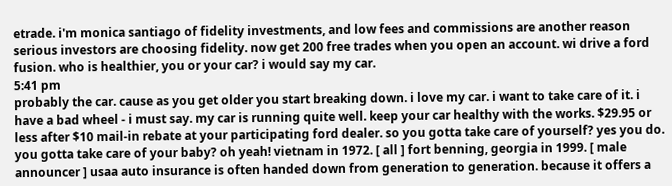etrade. i'm monica santiago of fidelity investments, and low fees and commissions are another reason serious investors are choosing fidelity. now get 200 free trades when you open an account. wi drive a ford fusion. who is healthier, you or your car? i would say my car.
5:41 pm
probably the car. cause as you get older you start breaking down. i love my car. i want to take care of it. i have a bad wheel - i must say. my car is running quite well. keep your car healthy with the works. $29.95 or less after $10 mail-in rebate at your participating ford dealer. so you gotta take care of yourself? yes you do. you gotta take care of your baby? oh yeah! vietnam in 1972. [ all ] fort benning, georgia in 1999. [ male announcer ] usaa auto insurance is often handed down from generation to generation. because it offers a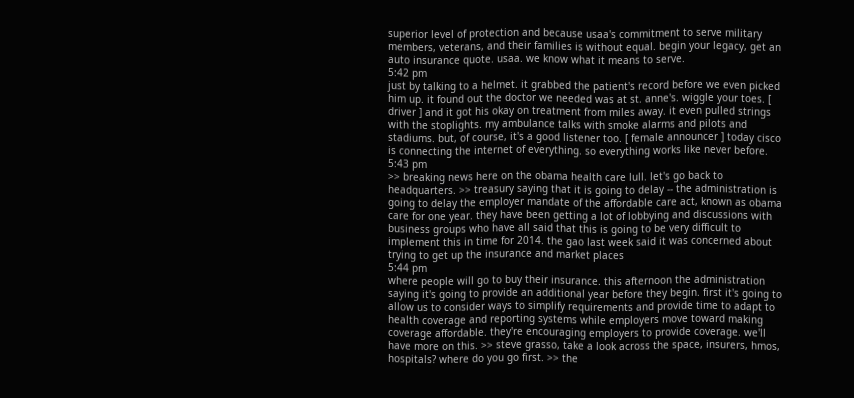superior level of protection and because usaa's commitment to serve military members, veterans, and their families is without equal. begin your legacy, get an auto insurance quote. usaa. we know what it means to serve.
5:42 pm
just by talking to a helmet. it grabbed the patient's record before we even picked him up. it found out the doctor we needed was at st. anne's. wiggle your toes. [ driver ] and it got his okay on treatment from miles away. it even pulled strings with the stoplights. my ambulance talks with smoke alarms and pilots and stadiums. but, of course, it's a good listener too. [ female announcer ] today cisco is connecting the internet of everything. so everything works like never before.
5:43 pm
>> breaking news here on the obama health care lull. let's go back to headquarters. >> treasury saying that it is going to delay -- the administration is going to delay the employer mandate of the affordable care act, known as obama care for one year. they have been getting a lot of lobbying and discussions with business groups who have all said that this is going to be very difficult to implement this in time for 2014. the gao last week said it was concerned about trying to get up the insurance and market places
5:44 pm
where people will go to buy their insurance. this afternoon the administration saying it's going to provide an additional year before they begin. first it's going to allow us to consider ways to simplify requirements and provide time to adapt to health coverage and reporting systems while employers move toward making coverage affordable. they're encouraging employers to provide coverage. we'll have more on this. >> steve grasso, take a look across the space, insurers, hmos, hospitals? where do you go first. >> the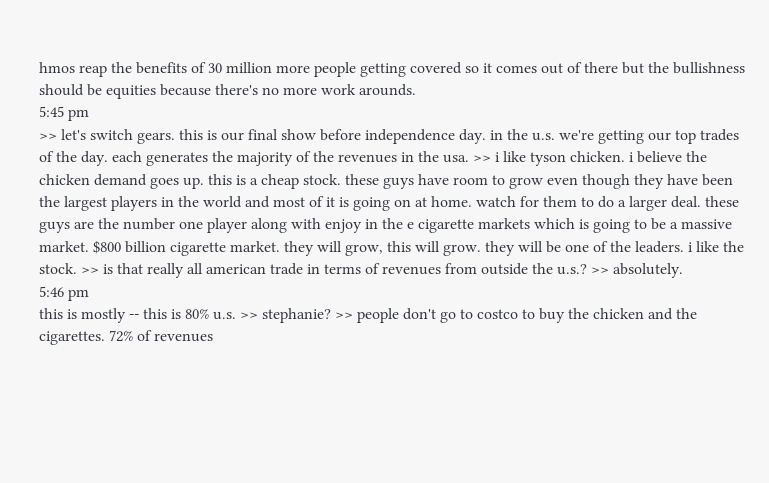hmos reap the benefits of 30 million more people getting covered so it comes out of there but the bullishness should be equities because there's no more work arounds.
5:45 pm
>> let's switch gears. this is our final show before independence day. in the u.s. we're getting our top trades of the day. each generates the majority of the revenues in the usa. >> i like tyson chicken. i believe the chicken demand goes up. this is a cheap stock. these guys have room to grow even though they have been the largest players in the world and most of it is going on at home. watch for them to do a larger deal. these guys are the number one player along with enjoy in the e cigarette markets which is going to be a massive market. $800 billion cigarette market. they will grow, this will grow. they will be one of the leaders. i like the stock. >> is that really all american trade in terms of revenues from outside the u.s.? >> absolutely.
5:46 pm
this is mostly -- this is 80% u.s. >> stephanie? >> people don't go to costco to buy the chicken and the cigarettes. 72% of revenues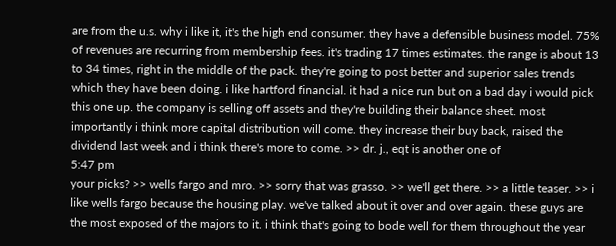are from the u.s. why i like it, it's the high end consumer. they have a defensible business model. 75% of revenues are recurring from membership fees. it's trading 17 times estimates. the range is about 13 to 34 times, right in the middle of the pack. they're going to post better and superior sales trends which they have been doing. i like hartford financial. it had a nice run but on a bad day i would pick this one up. the company is selling off assets and they're building their balance sheet. most importantly i think more capital distribution will come. they increase their buy back, raised the dividend last week and i think there's more to come. >> dr. j., eqt is another one of
5:47 pm
your picks? >> wells fargo and mro. >> sorry that was grasso. >> we'll get there. >> a little teaser. >> i like wells fargo because the housing play. we've talked about it over and over again. these guys are the most exposed of the majors to it. i think that's going to bode well for them throughout the year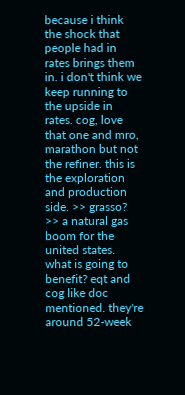because i think the shock that people had in rates brings them in. i don't think we keep running to the upside in rates. cog, love that one and mro, marathon but not the refiner. this is the exploration and production side. >> grasso? >> a natural gas boom for the united states. what is going to benefit? eqt and cog like doc mentioned. they're around 52-week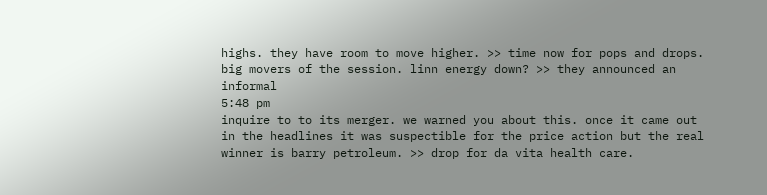highs. they have room to move higher. >> time now for pops and drops. big movers of the session. linn energy down? >> they announced an informal
5:48 pm
inquire to to its merger. we warned you about this. once it came out in the headlines it was suspectible for the price action but the real winner is barry petroleum. >> drop for da vita health care.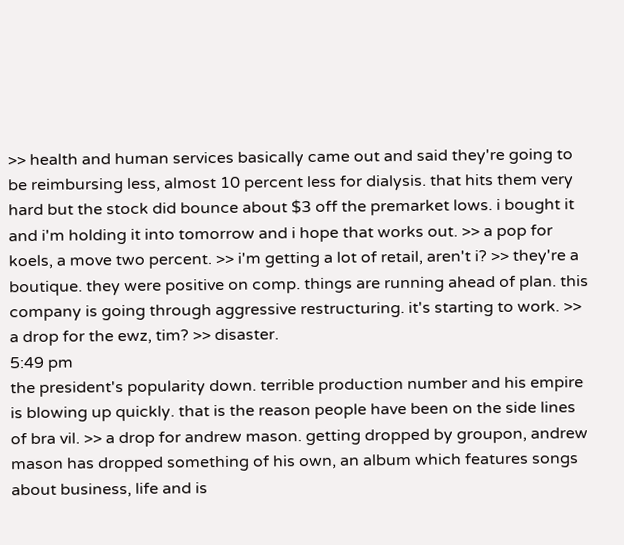>> health and human services basically came out and said they're going to be reimbursing less, almost 10 percent less for dialysis. that hits them very hard but the stock did bounce about $3 off the premarket lows. i bought it and i'm holding it into tomorrow and i hope that works out. >> a pop for koels, a move two percent. >> i'm getting a lot of retail, aren't i? >> they're a boutique. they were positive on comp. things are running ahead of plan. this company is going through aggressive restructuring. it's starting to work. >> a drop for the ewz, tim? >> disaster.
5:49 pm
the president's popularity down. terrible production number and his empire is blowing up quickly. that is the reason people have been on the side lines of bra vil. >> a drop for andrew mason. getting dropped by groupon, andrew mason has dropped something of his own, an album which features songs about business, life and is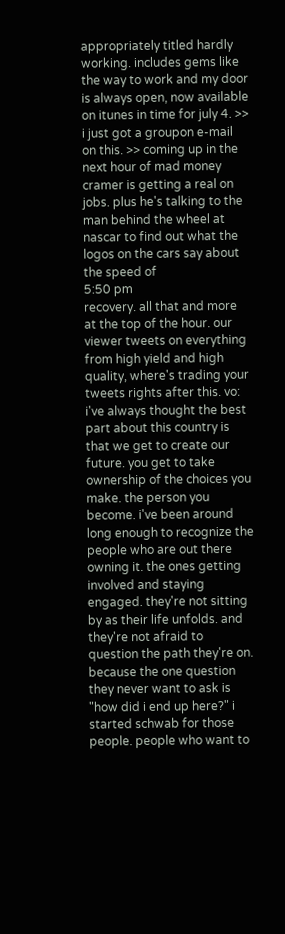appropriately titled hardly working. includes gems like the way to work and my door is always open, now available on itunes in time for july 4. >> i just got a groupon e-mail on this. >> coming up in the next hour of mad money cramer is getting a real on jobs. plus he's talking to the man behind the wheel at nascar to find out what the logos on the cars say about the speed of
5:50 pm
recovery. all that and more at the top of the hour. our viewer tweets on everything from high yield and high quality, where's trading your tweets rights after this. vo: i've always thought the best part about this country is that we get to create our future. you get to take ownership of the choices you make. the person you become. i've been around long enough to recognize the people who are out there owning it. the ones getting involved and staying engaged. they're not sitting by as their life unfolds. and they're not afraid to question the path they're on. because the one question they never want to ask is "how did i end up here?" i started schwab for those people. people who want to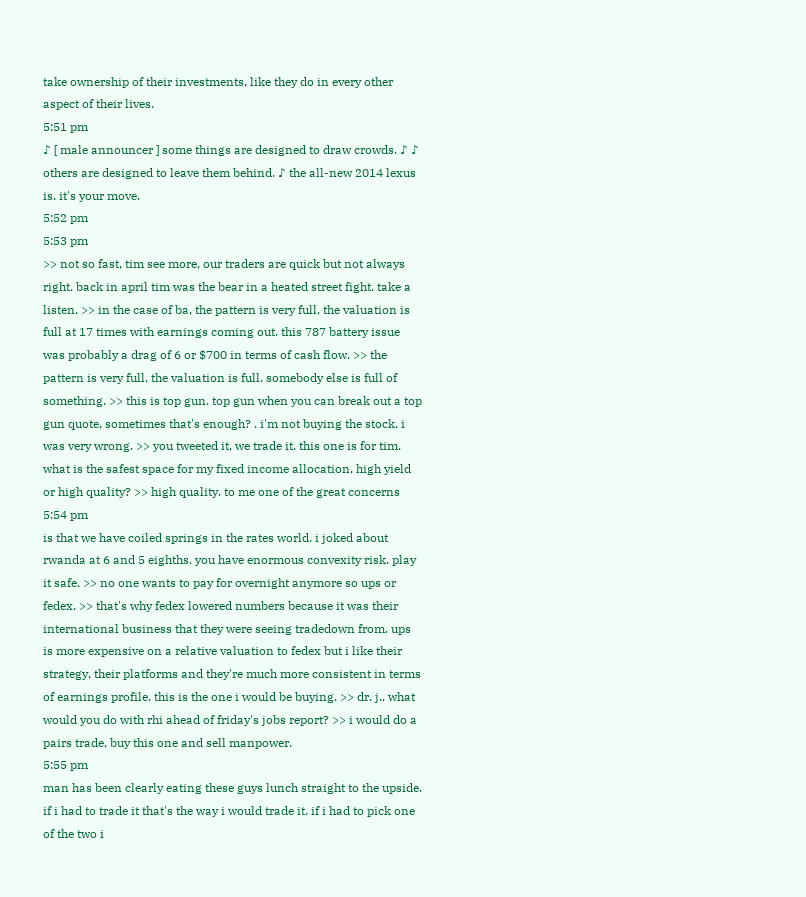take ownership of their investments, like they do in every other aspect of their lives.
5:51 pm
♪ [ male announcer ] some things are designed to draw crowds. ♪ ♪ others are designed to leave them behind. ♪ the all-new 2014 lexus is. it's your move.
5:52 pm
5:53 pm
>> not so fast, tim see more, our traders are quick but not always right. back in april tim was the bear in a heated street fight. take a listen. >> in the case of ba, the pattern is very full, the valuation is full at 17 times with earnings coming out. this 787 battery issue was probably a drag of 6 or $700 in terms of cash flow. >> the pattern is very full, the valuation is full. somebody else is full of something. >> this is top gun. top gun when you can break out a top gun quote, sometimes that's enough? . i'm not buying the stock. i was very wrong. >> you tweeted it, we trade it. this one is for tim. what is the safest space for my fixed income allocation, high yield or high quality? >> high quality. to me one of the great concerns
5:54 pm
is that we have coiled springs in the rates world. i joked about rwanda at 6 and 5 eighths. you have enormous convexity risk. play it safe. >> no one wants to pay for overnight anymore so ups or fedex. >> that's why fedex lowered numbers because it was their international business that they were seeing tradedown from. ups is more expensive on a relative valuation to fedex but i like their strategy, their platforms and they're much more consistent in terms of earnings profile. this is the one i would be buying. >> dr. j., what would you do with rhi ahead of friday's jobs report? >> i would do a pairs trade, buy this one and sell manpower.
5:55 pm
man has been clearly eating these guys lunch straight to the upside. if i had to trade it that's the way i would trade it. if i had to pick one of the two i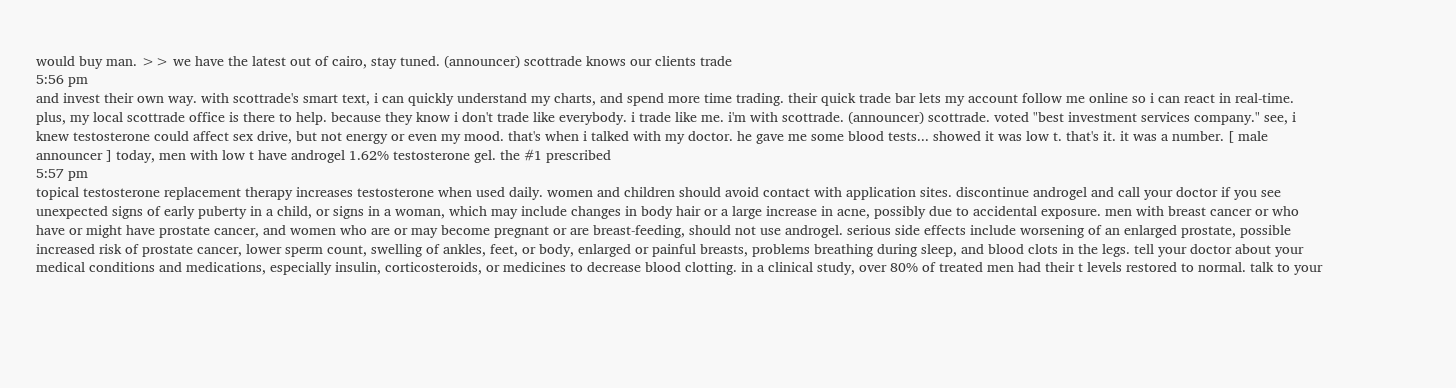would buy man. >> we have the latest out of cairo, stay tuned. (announcer) scottrade knows our clients trade
5:56 pm
and invest their own way. with scottrade's smart text, i can quickly understand my charts, and spend more time trading. their quick trade bar lets my account follow me online so i can react in real-time. plus, my local scottrade office is there to help. because they know i don't trade like everybody. i trade like me. i'm with scottrade. (announcer) scottrade. voted "best investment services company." see, i knew testosterone could affect sex drive, but not energy or even my mood. that's when i talked with my doctor. he gave me some blood tests... showed it was low t. that's it. it was a number. [ male announcer ] today, men with low t have androgel 1.62% testosterone gel. the #1 prescribed
5:57 pm
topical testosterone replacement therapy increases testosterone when used daily. women and children should avoid contact with application sites. discontinue androgel and call your doctor if you see unexpected signs of early puberty in a child, or signs in a woman, which may include changes in body hair or a large increase in acne, possibly due to accidental exposure. men with breast cancer or who have or might have prostate cancer, and women who are or may become pregnant or are breast-feeding, should not use androgel. serious side effects include worsening of an enlarged prostate, possible increased risk of prostate cancer, lower sperm count, swelling of ankles, feet, or body, enlarged or painful breasts, problems breathing during sleep, and blood clots in the legs. tell your doctor about your medical conditions and medications, especially insulin, corticosteroids, or medicines to decrease blood clotting. in a clinical study, over 80% of treated men had their t levels restored to normal. talk to your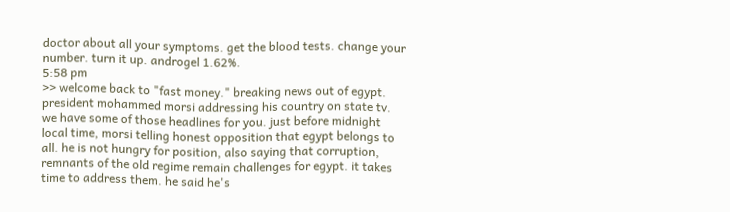doctor about all your symptoms. get the blood tests. change your number. turn it up. androgel 1.62%.
5:58 pm
>> welcome back to "fast money." breaking news out of egypt. president mohammed morsi addressing his country on state tv. we have some of those headlines for you. just before midnight local time, morsi telling honest opposition that egypt belongs to all. he is not hungry for position, also saying that corruption, remnants of the old regime remain challenges for egypt. it takes time to address them. he said he's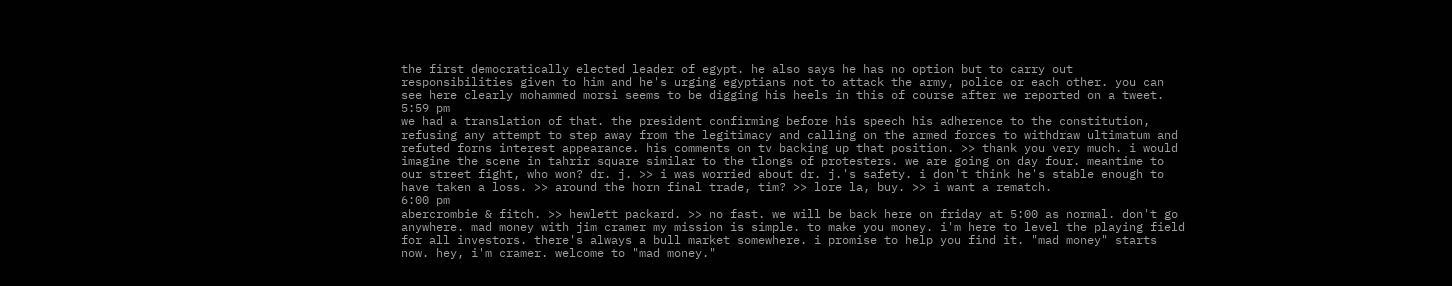the first democratically elected leader of egypt. he also says he has no option but to carry out responsibilities given to him and he's urging egyptians not to attack the army, police or each other. you can see here clearly mohammed morsi seems to be digging his heels in this of course after we reported on a tweet.
5:59 pm
we had a translation of that. the president confirming before his speech his adherence to the constitution, refusing any attempt to step away from the legitimacy and calling on the armed forces to withdraw ultimatum and refuted forns interest appearance. his comments on tv backing up that position. >> thank you very much. i would imagine the scene in tahrir square similar to the tlongs of protesters. we are going on day four. meantime to our street fight, who won? dr. j. >> i was worried about dr. j.'s safety. i don't think he's stable enough to have taken a loss. >> around the horn final trade, tim? >> lore la, buy. >> i want a rematch.
6:00 pm
abercrombie & fitch. >> hewlett packard. >> no fast. we will be back here on friday at 5:00 as normal. don't go anywhere. mad money with jim cramer my mission is simple. to make you money. i'm here to level the playing field for all investors. there's always a bull market somewhere. i promise to help you find it. "mad money" starts now. hey, i'm cramer. welcome to "mad money."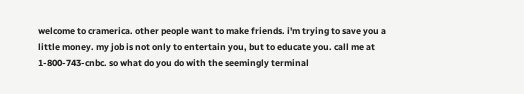welcome to cramerica. other people want to make friends. i'm trying to save you a little money. my job is not only to entertain you, but to educate you. call me at 1-800-743-cnbc. so what do you do with the seemingly terminal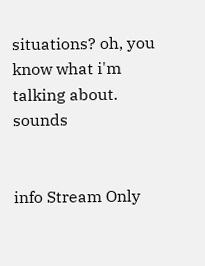situations? oh, you know what i'm talking about. sounds


info Stream Only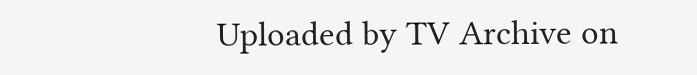Uploaded by TV Archive on